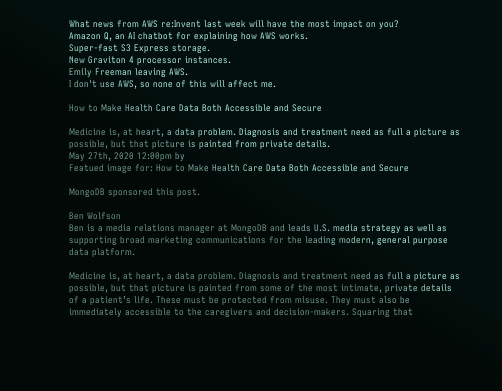What news from AWS re:Invent last week will have the most impact on you?
Amazon Q, an AI chatbot for explaining how AWS works.
Super-fast S3 Express storage.
New Graviton 4 processor instances.
Emily Freeman leaving AWS.
I don't use AWS, so none of this will affect me.

How to Make Health Care Data Both Accessible and Secure

Medicine is, at heart, a data problem. Diagnosis and treatment need as full a picture as possible, but that picture is painted from private details.
May 27th, 2020 12:00pm by
Featued image for: How to Make Health Care Data Both Accessible and Secure

MongoDB sponsored this post.

Ben Wolfson
Ben is a media relations manager at MongoDB and leads U.S. media strategy as well as supporting broad marketing communications for the leading modern, general purpose data platform.

Medicine is, at heart, a data problem. Diagnosis and treatment need as full a picture as possible, but that picture is painted from some of the most intimate, private details of a patient’s life. These must be protected from misuse. They must also be immediately accessible to the caregivers and decision-makers. Squaring that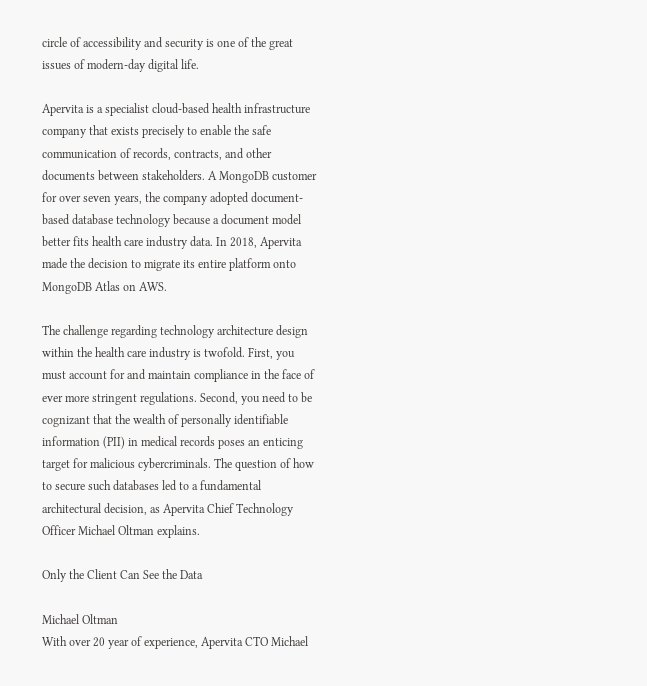circle of accessibility and security is one of the great issues of modern-day digital life.

Apervita is a specialist cloud-based health infrastructure company that exists precisely to enable the safe communication of records, contracts, and other documents between stakeholders. A MongoDB customer for over seven years, the company adopted document-based database technology because a document model better fits health care industry data. In 2018, Apervita made the decision to migrate its entire platform onto MongoDB Atlas on AWS.

The challenge regarding technology architecture design within the health care industry is twofold. First, you must account for and maintain compliance in the face of ever more stringent regulations. Second, you need to be cognizant that the wealth of personally identifiable information (PII) in medical records poses an enticing target for malicious cybercriminals. The question of how to secure such databases led to a fundamental architectural decision, as Apervita Chief Technology Officer Michael Oltman explains.

Only the Client Can See the Data

Michael Oltman
With over 20 year of experience, Apervita CTO Michael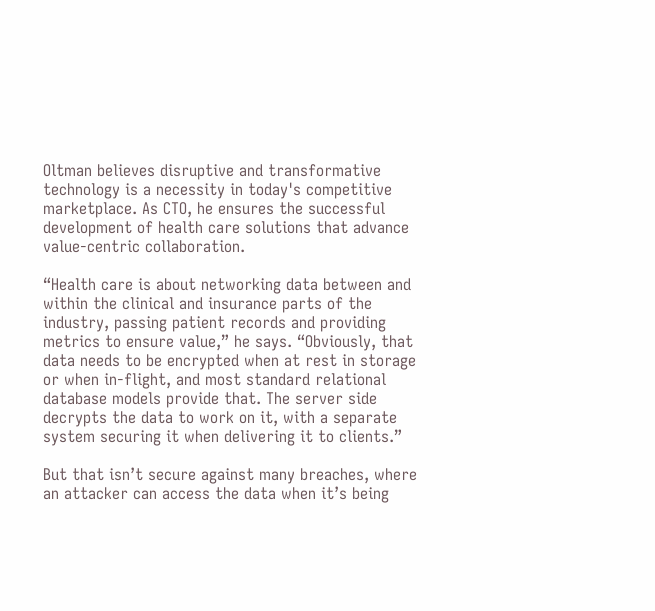Oltman believes disruptive and transformative technology is a necessity in today's competitive marketplace. As CTO, he ensures the successful development of health care solutions that advance value-centric collaboration.

“Health care is about networking data between and within the clinical and insurance parts of the industry, passing patient records and providing metrics to ensure value,” he says. “Obviously, that data needs to be encrypted when at rest in storage or when in-flight, and most standard relational database models provide that. The server side decrypts the data to work on it, with a separate system securing it when delivering it to clients.”

But that isn’t secure against many breaches, where an attacker can access the data when it’s being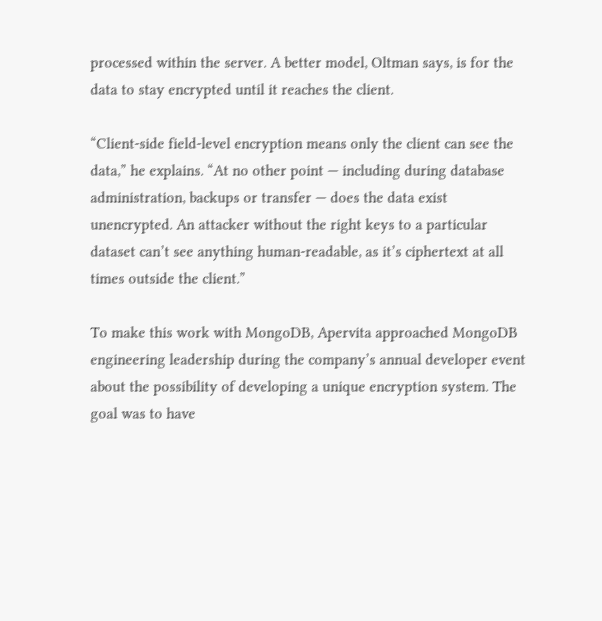processed within the server. A better model, Oltman says, is for the data to stay encrypted until it reaches the client.

“Client-side field-level encryption means only the client can see the data,” he explains. “At no other point — including during database administration, backups or transfer — does the data exist unencrypted. An attacker without the right keys to a particular dataset can’t see anything human-readable, as it’s ciphertext at all times outside the client.”

To make this work with MongoDB, Apervita approached MongoDB engineering leadership during the company’s annual developer event about the possibility of developing a unique encryption system. The goal was to have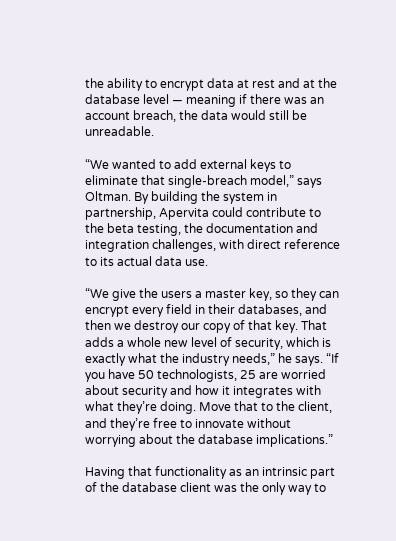the ability to encrypt data at rest and at the database level — meaning if there was an account breach, the data would still be unreadable.

“We wanted to add external keys to eliminate that single-breach model,” says Oltman. By building the system in partnership, Apervita could contribute to the beta testing, the documentation and integration challenges, with direct reference to its actual data use.

“We give the users a master key, so they can encrypt every field in their databases, and then we destroy our copy of that key. That adds a whole new level of security, which is exactly what the industry needs,” he says. “If you have 50 technologists, 25 are worried about security and how it integrates with what they’re doing. Move that to the client, and they’re free to innovate without worrying about the database implications.”

Having that functionality as an intrinsic part of the database client was the only way to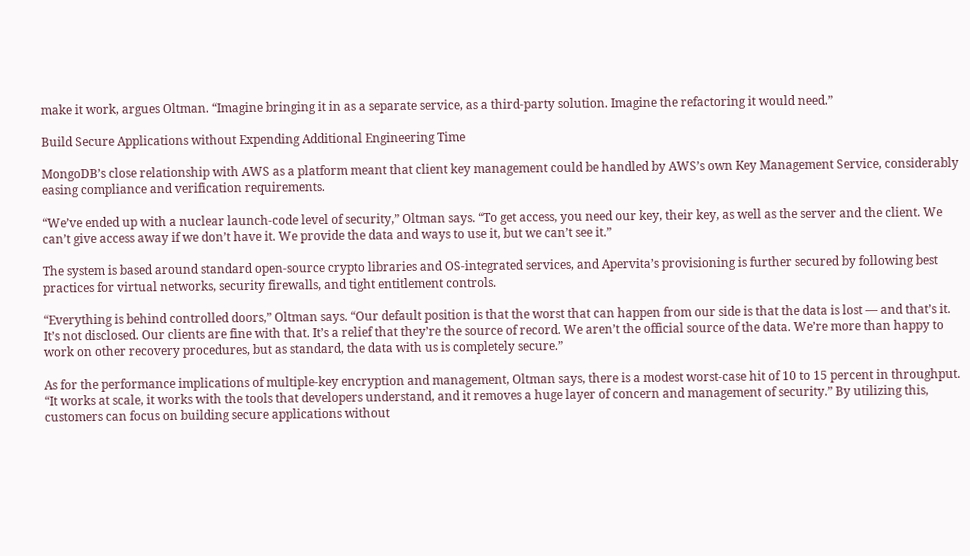make it work, argues Oltman. “Imagine bringing it in as a separate service, as a third-party solution. Imagine the refactoring it would need.”

Build Secure Applications without Expending Additional Engineering Time

MongoDB’s close relationship with AWS as a platform meant that client key management could be handled by AWS’s own Key Management Service, considerably easing compliance and verification requirements.

“We’ve ended up with a nuclear launch-code level of security,” Oltman says. “To get access, you need our key, their key, as well as the server and the client. We can’t give access away if we don’t have it. We provide the data and ways to use it, but we can’t see it.”

The system is based around standard open-source crypto libraries and OS-integrated services, and Apervita’s provisioning is further secured by following best practices for virtual networks, security firewalls, and tight entitlement controls.

“Everything is behind controlled doors,” Oltman says. “Our default position is that the worst that can happen from our side is that the data is lost — and that’s it. It’s not disclosed. Our clients are fine with that. It’s a relief that they’re the source of record. We aren’t the official source of the data. We’re more than happy to work on other recovery procedures, but as standard, the data with us is completely secure.”

As for the performance implications of multiple-key encryption and management, Oltman says, there is a modest worst-case hit of 10 to 15 percent in throughput. “It works at scale, it works with the tools that developers understand, and it removes a huge layer of concern and management of security.” By utilizing this, customers can focus on building secure applications without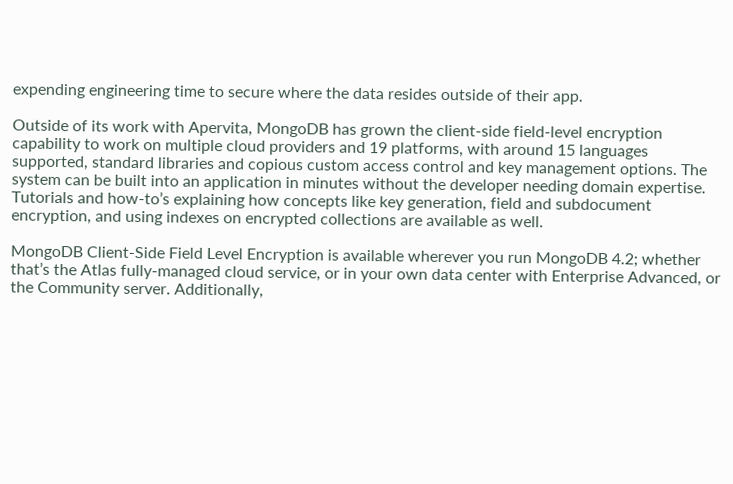expending engineering time to secure where the data resides outside of their app.

Outside of its work with Apervita, MongoDB has grown the client-side field-level encryption capability to work on multiple cloud providers and 19 platforms, with around 15 languages supported, standard libraries and copious custom access control and key management options. The system can be built into an application in minutes without the developer needing domain expertise. Tutorials and how-to’s explaining how concepts like key generation, field and subdocument encryption, and using indexes on encrypted collections are available as well.

MongoDB Client-Side Field Level Encryption is available wherever you run MongoDB 4.2; whether that’s the Atlas fully-managed cloud service, or in your own data center with Enterprise Advanced, or the Community server. Additionally,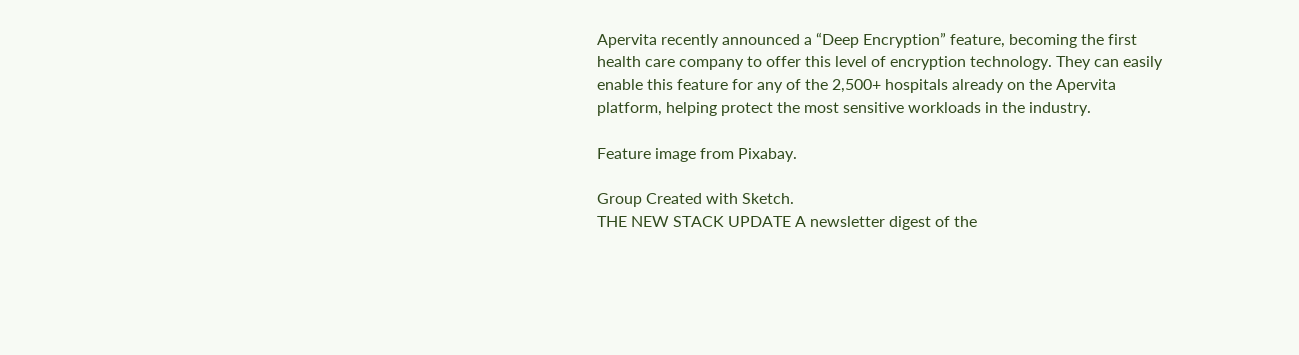Apervita recently announced a “Deep Encryption” feature, becoming the first health care company to offer this level of encryption technology. They can easily enable this feature for any of the 2,500+ hospitals already on the Apervita platform, helping protect the most sensitive workloads in the industry.

Feature image from Pixabay.

Group Created with Sketch.
THE NEW STACK UPDATE A newsletter digest of the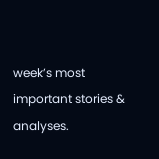week’s most important stories & analyses.